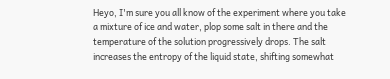Heyo, I'm sure you all know of the experiment where you take a mixture of ice and water, plop some salt in there and the temperature of the solution progressively drops. The salt increases the entropy of the liquid state, shifting somewhat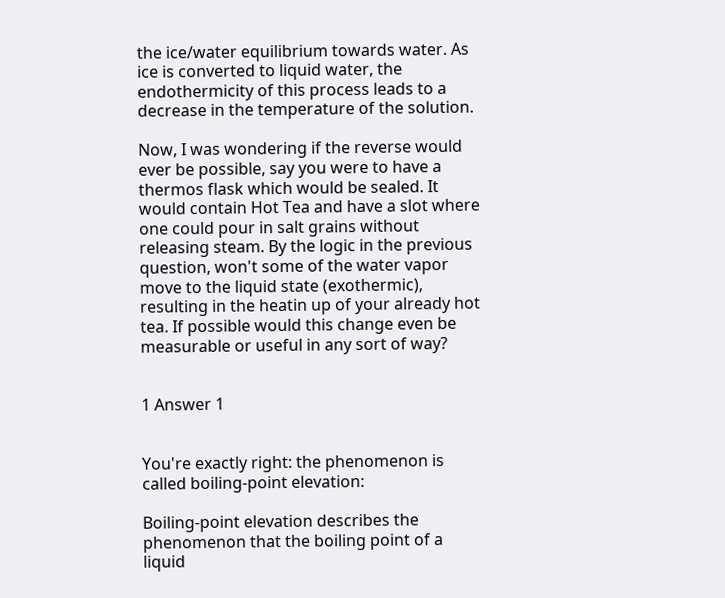the ice/water equilibrium towards water. As ice is converted to liquid water, the endothermicity of this process leads to a decrease in the temperature of the solution.

Now, I was wondering if the reverse would ever be possible, say you were to have a thermos flask which would be sealed. It would contain Hot Tea and have a slot where one could pour in salt grains without releasing steam. By the logic in the previous question, won't some of the water vapor move to the liquid state (exothermic), resulting in the heatin up of your already hot tea. If possible would this change even be measurable or useful in any sort of way?


1 Answer 1


You're exactly right: the phenomenon is called boiling-point elevation:

Boiling-point elevation describes the phenomenon that the boiling point of a liquid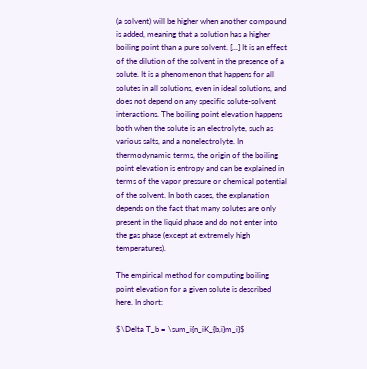(a solvent) will be higher when another compound is added, meaning that a solution has a higher boiling point than a pure solvent. [...] It is an effect of the dilution of the solvent in the presence of a solute. It is a phenomenon that happens for all solutes in all solutions, even in ideal solutions, and does not depend on any specific solute-solvent interactions. The boiling point elevation happens both when the solute is an electrolyte, such as various salts, and a nonelectrolyte. In thermodynamic terms, the origin of the boiling point elevation is entropy and can be explained in terms of the vapor pressure or chemical potential of the solvent. In both cases, the explanation depends on the fact that many solutes are only present in the liquid phase and do not enter into the gas phase (except at extremely high temperatures).

The empirical method for computing boiling point elevation for a given solute is described here. In short:

$\Delta T_b = \sum_i{n_iK_{b,i}m_i}$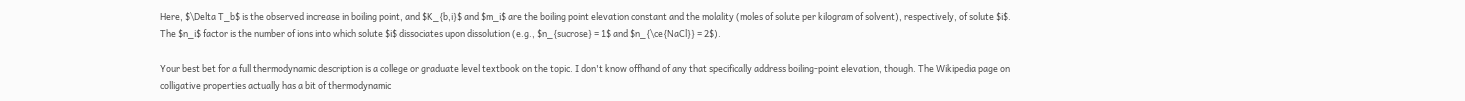Here, $\Delta T_b$ is the observed increase in boiling point, and $K_{b,i}$ and $m_i$ are the boiling point elevation constant and the molality (moles of solute per kilogram of solvent), respectively, of solute $i$. The $n_i$ factor is the number of ions into which solute $i$ dissociates upon dissolution (e.g., $n_{sucrose} = 1$ and $n_{\ce{NaCl}} = 2$).

Your best bet for a full thermodynamic description is a college or graduate level textbook on the topic. I don't know offhand of any that specifically address boiling-point elevation, though. The Wikipedia page on colligative properties actually has a bit of thermodynamic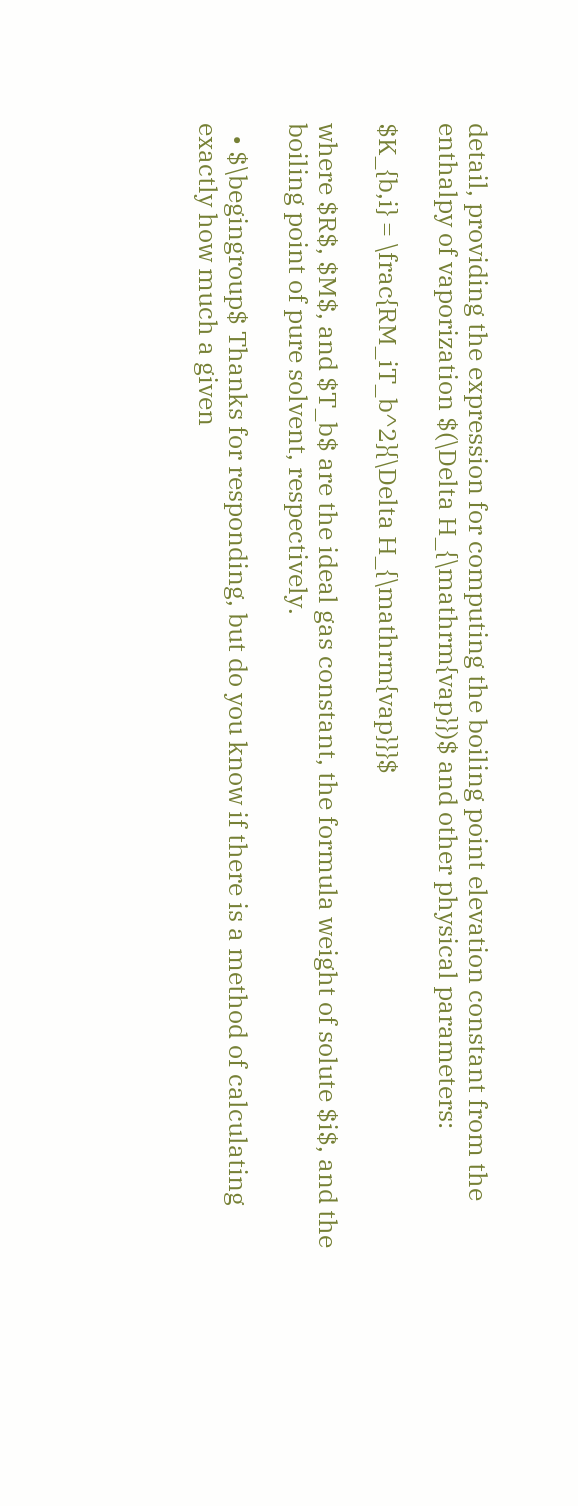detail, providing the expression for computing the boiling point elevation constant from the enthalpy of vaporization $(\Delta H_{\mathrm{vap}})$ and other physical parameters:

$K_{b,i} = \frac{RM_iT_b^2}{\Delta H_{\mathrm{vap}}}$

where $R$, $M$, and $T_b$ are the ideal gas constant, the formula weight of solute $i$, and the boiling point of pure solvent, respectively.

  • $\begingroup$ Thanks for responding, but do you know if there is a method of calculating exactly how much a given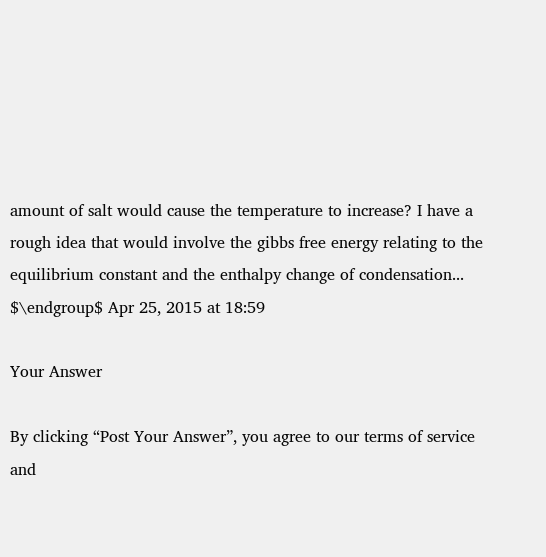amount of salt would cause the temperature to increase? I have a rough idea that would involve the gibbs free energy relating to the equilibrium constant and the enthalpy change of condensation... $\endgroup$ Apr 25, 2015 at 18:59

Your Answer

By clicking “Post Your Answer”, you agree to our terms of service and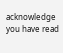acknowledge you have read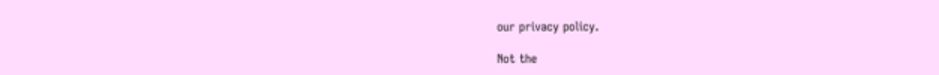our privacy policy.

Not the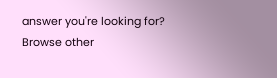answer you're looking for? Browse other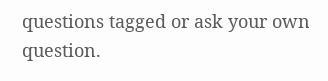questions tagged or ask your own question.